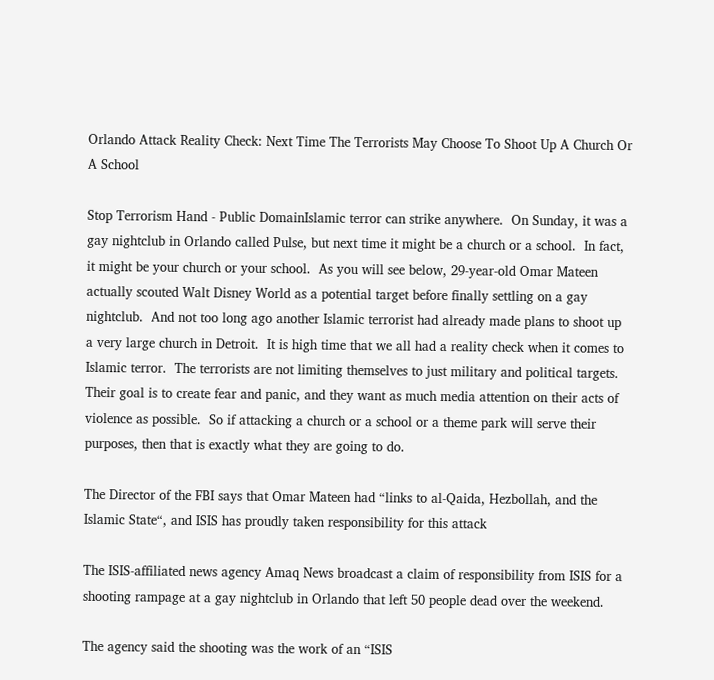Orlando Attack Reality Check: Next Time The Terrorists May Choose To Shoot Up A Church Or A School

Stop Terrorism Hand - Public DomainIslamic terror can strike anywhere.  On Sunday, it was a gay nightclub in Orlando called Pulse, but next time it might be a church or a school.  In fact, it might be your church or your school.  As you will see below, 29-year-old Omar Mateen actually scouted Walt Disney World as a potential target before finally settling on a gay nightclub.  And not too long ago another Islamic terrorist had already made plans to shoot up a very large church in Detroit.  It is high time that we all had a reality check when it comes to Islamic terror.  The terrorists are not limiting themselves to just military and political targets.  Their goal is to create fear and panic, and they want as much media attention on their acts of violence as possible.  So if attacking a church or a school or a theme park will serve their purposes, then that is exactly what they are going to do.

The Director of the FBI says that Omar Mateen had “links to al-Qaida, Hezbollah, and the Islamic State“, and ISIS has proudly taken responsibility for this attack

The ISIS-affiliated news agency Amaq News broadcast a claim of responsibility from ISIS for a shooting rampage at a gay nightclub in Orlando that left 50 people dead over the weekend.

The agency said the shooting was the work of an “ISIS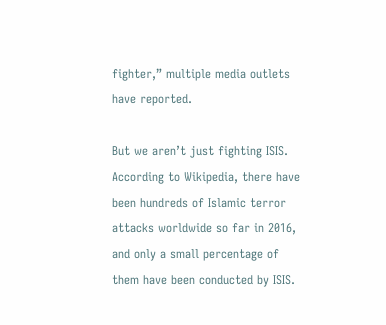fighter,” multiple media outlets have reported.

But we aren’t just fighting ISIS.  According to Wikipedia, there have been hundreds of Islamic terror attacks worldwide so far in 2016, and only a small percentage of them have been conducted by ISIS.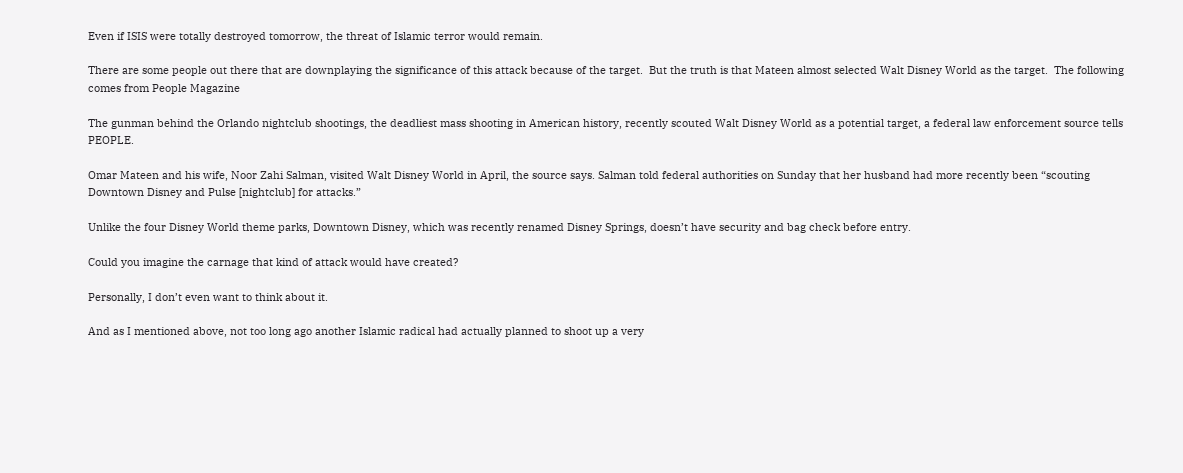Even if ISIS were totally destroyed tomorrow, the threat of Islamic terror would remain.

There are some people out there that are downplaying the significance of this attack because of the target.  But the truth is that Mateen almost selected Walt Disney World as the target.  The following comes from People Magazine

The gunman behind the Orlando nightclub shootings, the deadliest mass shooting in American history, recently scouted Walt Disney World as a potential target, a federal law enforcement source tells PEOPLE.

Omar Mateen and his wife, Noor Zahi Salman, visited Walt Disney World in April, the source says. Salman told federal authorities on Sunday that her husband had more recently been “scouting Downtown Disney and Pulse [nightclub] for attacks.”

Unlike the four Disney World theme parks, Downtown Disney, which was recently renamed Disney Springs, doesn’t have security and bag check before entry.

Could you imagine the carnage that kind of attack would have created?

Personally, I don’t even want to think about it.

And as I mentioned above, not too long ago another Islamic radical had actually planned to shoot up a very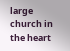large church in the heart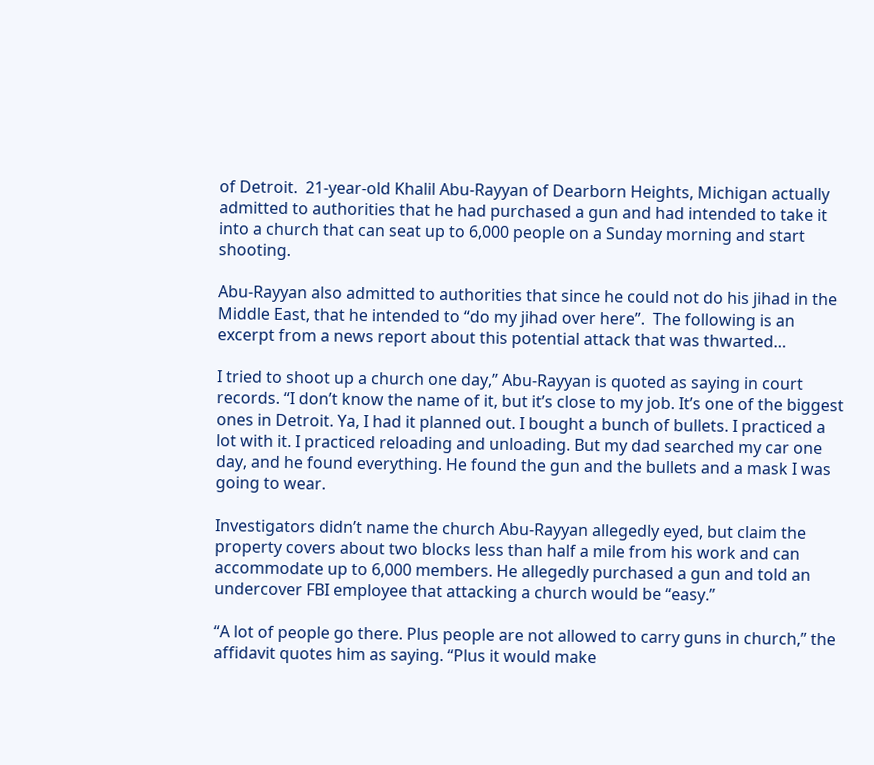of Detroit.  21-year-old Khalil Abu-Rayyan of Dearborn Heights, Michigan actually admitted to authorities that he had purchased a gun and had intended to take it into a church that can seat up to 6,000 people on a Sunday morning and start shooting.

Abu-Rayyan also admitted to authorities that since he could not do his jihad in the Middle East, that he intended to “do my jihad over here”.  The following is an excerpt from a news report about this potential attack that was thwarted…

I tried to shoot up a church one day,” Abu-Rayyan is quoted as saying in court records. “I don’t know the name of it, but it’s close to my job. It’s one of the biggest ones in Detroit. Ya, I had it planned out. I bought a bunch of bullets. I practiced a lot with it. I practiced reloading and unloading. But my dad searched my car one day, and he found everything. He found the gun and the bullets and a mask I was going to wear.

Investigators didn’t name the church Abu-Rayyan allegedly eyed, but claim the property covers about two blocks less than half a mile from his work and can accommodate up to 6,000 members. He allegedly purchased a gun and told an undercover FBI employee that attacking a church would be “easy.”

“A lot of people go there. Plus people are not allowed to carry guns in church,” the affidavit quotes him as saying. “Plus it would make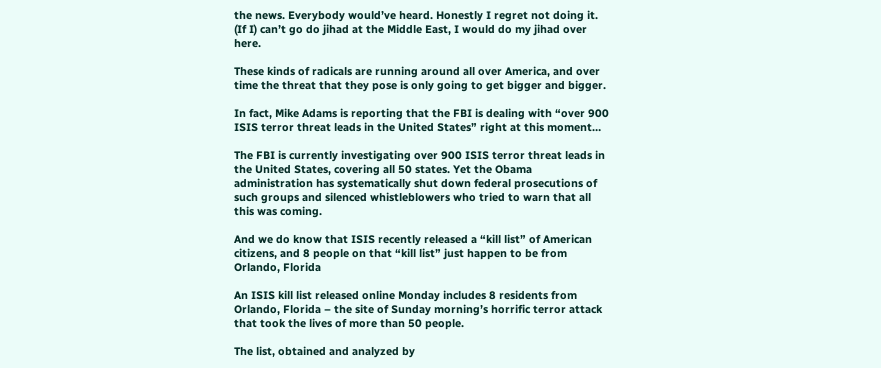the news. Everybody would’ve heard. Honestly I regret not doing it. (If I) can’t go do jihad at the Middle East, I would do my jihad over here.

These kinds of radicals are running around all over America, and over time the threat that they pose is only going to get bigger and bigger.

In fact, Mike Adams is reporting that the FBI is dealing with “over 900 ISIS terror threat leads in the United States” right at this moment…

The FBI is currently investigating over 900 ISIS terror threat leads in the United States, covering all 50 states. Yet the Obama administration has systematically shut down federal prosecutions of such groups and silenced whistleblowers who tried to warn that all this was coming.

And we do know that ISIS recently released a “kill list” of American citizens, and 8 people on that “kill list” just happen to be from Orlando, Florida

An ISIS kill list released online Monday includes 8 residents from Orlando, Florida – the site of Sunday morning’s horrific terror attack that took the lives of more than 50 people.

The list, obtained and analyzed by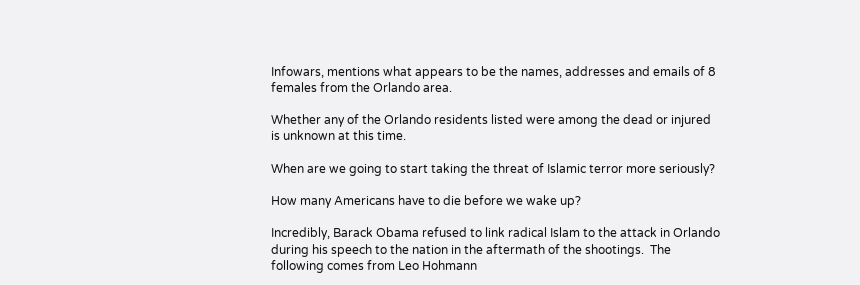Infowars, mentions what appears to be the names, addresses and emails of 8 females from the Orlando area.

Whether any of the Orlando residents listed were among the dead or injured is unknown at this time.

When are we going to start taking the threat of Islamic terror more seriously?

How many Americans have to die before we wake up?

Incredibly, Barack Obama refused to link radical Islam to the attack in Orlando during his speech to the nation in the aftermath of the shootings.  The following comes from Leo Hohmann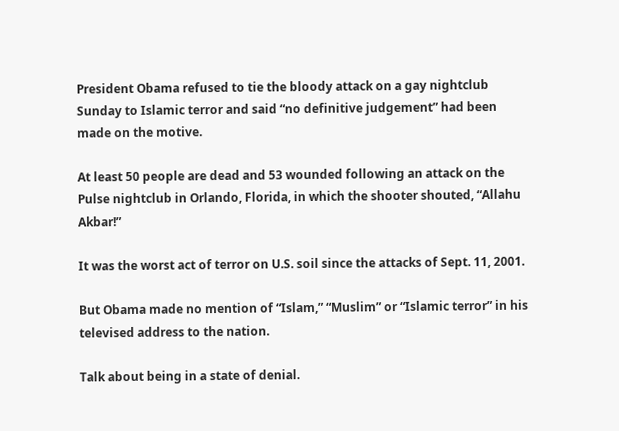President Obama refused to tie the bloody attack on a gay nightclub Sunday to Islamic terror and said “no definitive judgement” had been made on the motive.

At least 50 people are dead and 53 wounded following an attack on the Pulse nightclub in Orlando, Florida, in which the shooter shouted, “Allahu Akbar!”

It was the worst act of terror on U.S. soil since the attacks of Sept. 11, 2001.

But Obama made no mention of “Islam,” “Muslim” or “Islamic terror” in his televised address to the nation.

Talk about being in a state of denial.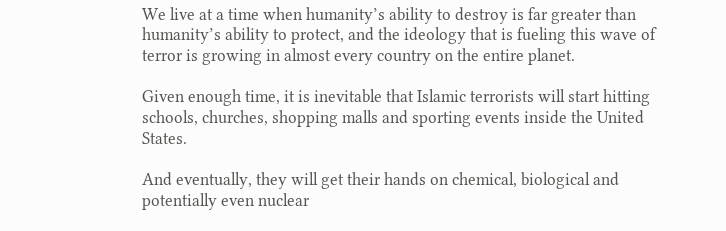We live at a time when humanity’s ability to destroy is far greater than humanity’s ability to protect, and the ideology that is fueling this wave of terror is growing in almost every country on the entire planet.

Given enough time, it is inevitable that Islamic terrorists will start hitting schools, churches, shopping malls and sporting events inside the United States.

And eventually, they will get their hands on chemical, biological and potentially even nuclear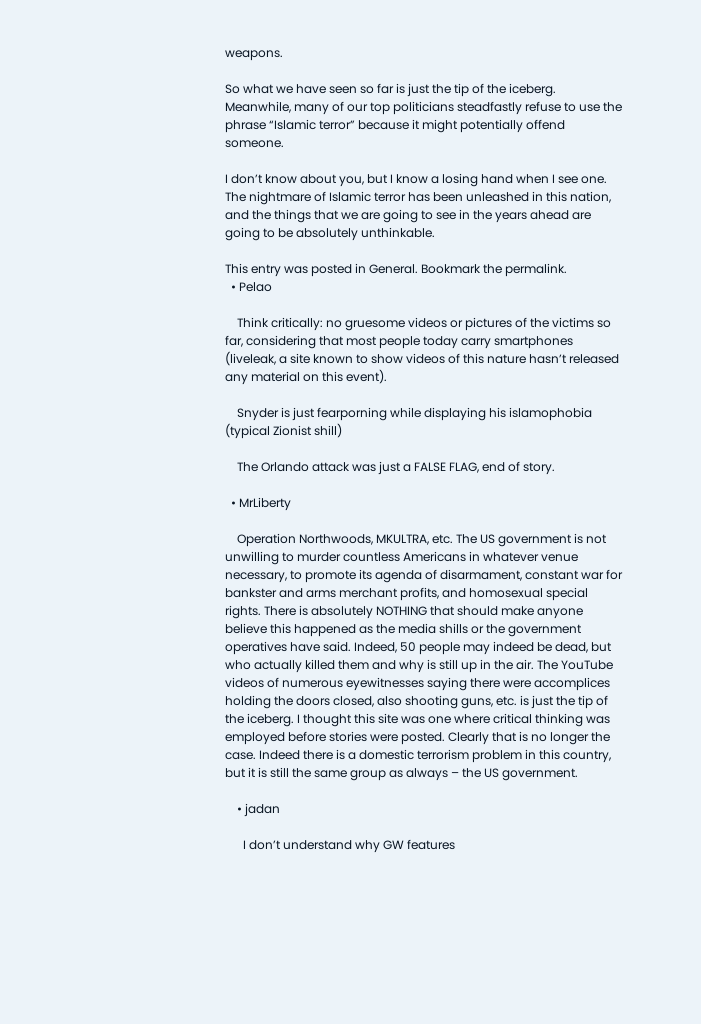weapons.

So what we have seen so far is just the tip of the iceberg.  Meanwhile, many of our top politicians steadfastly refuse to use the phrase “Islamic terror” because it might potentially offend someone.

I don’t know about you, but I know a losing hand when I see one.  The nightmare of Islamic terror has been unleashed in this nation, and the things that we are going to see in the years ahead are going to be absolutely unthinkable.

This entry was posted in General. Bookmark the permalink.
  • Pelao

    Think critically: no gruesome videos or pictures of the victims so far, considering that most people today carry smartphones (liveleak, a site known to show videos of this nature hasn’t released any material on this event).

    Snyder is just fearporning while displaying his islamophobia (typical Zionist shill)

    The Orlando attack was just a FALSE FLAG, end of story.

  • MrLiberty

    Operation Northwoods, MKULTRA, etc. The US government is not unwilling to murder countless Americans in whatever venue necessary, to promote its agenda of disarmament, constant war for bankster and arms merchant profits, and homosexual special rights. There is absolutely NOTHING that should make anyone believe this happened as the media shills or the government operatives have said. Indeed, 50 people may indeed be dead, but who actually killed them and why is still up in the air. The YouTube videos of numerous eyewitnesses saying there were accomplices holding the doors closed, also shooting guns, etc. is just the tip of the iceberg. I thought this site was one where critical thinking was employed before stories were posted. Clearly that is no longer the case. Indeed there is a domestic terrorism problem in this country, but it is still the same group as always – the US government.

    • jadan

      I don’t understand why GW features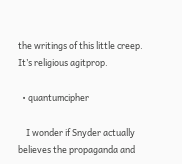the writings of this little creep. It’s religious agitprop.

  • quantumcipher

    I wonder if Snyder actually believes the propaganda and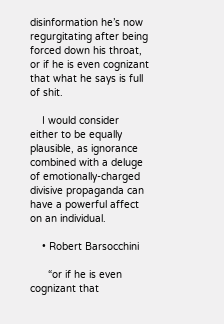disinformation he’s now regurgitating after being forced down his throat, or if he is even cognizant that what he says is full of shit.

    I would consider either to be equally plausible, as ignorance combined with a deluge of emotionally-charged divisive propaganda can have a powerful affect on an individual.

    • Robert Barsocchini

      “or if he is even cognizant that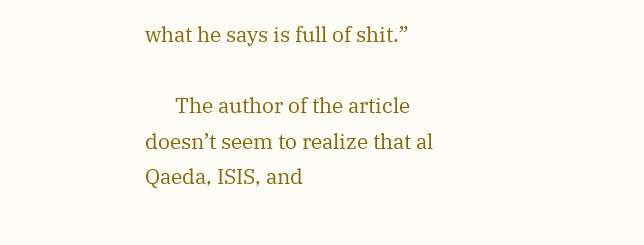what he says is full of shit.”

      The author of the article doesn’t seem to realize that al Qaeda, ISIS, and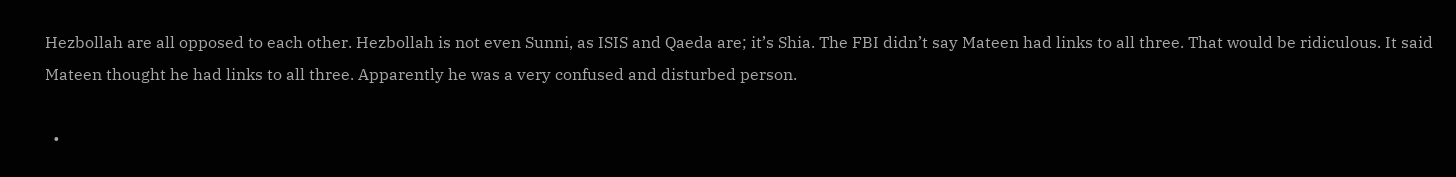Hezbollah are all opposed to each other. Hezbollah is not even Sunni, as ISIS and Qaeda are; it’s Shia. The FBI didn’t say Mateen had links to all three. That would be ridiculous. It said Mateen thought he had links to all three. Apparently he was a very confused and disturbed person.

  •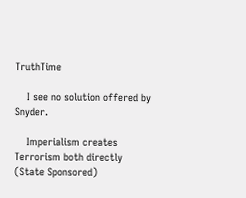TruthTime

    I see no solution offered by Snyder.

    Imperialism creates Terrorism both directly (State Sponsored)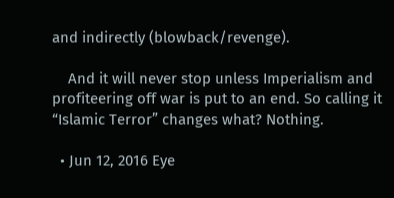and indirectly (blowback/revenge).

    And it will never stop unless Imperialism and profiteering off war is put to an end. So calling it “Islamic Terror” changes what? Nothing.

  • Jun 12, 2016 Eye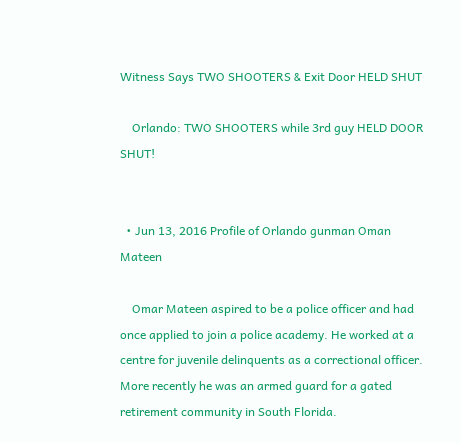Witness Says TWO SHOOTERS & Exit Door HELD SHUT

    Orlando: TWO SHOOTERS while 3rd guy HELD DOOR SHUT!


  • Jun 13, 2016 Profile of Orlando gunman Oman Mateen

    Omar Mateen aspired to be a police officer and had once applied to join a police academy. He worked at a centre for juvenile delinquents as a correctional officer. More recently he was an armed guard for a gated retirement community in South Florida.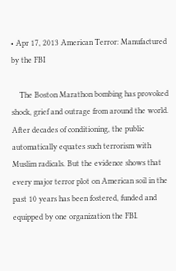• Apr 17, 2013 American Terror: Manufactured by the FBI

    The Boston Marathon bombing has provoked shock, grief and outrage from around the world. After decades of conditioning, the public automatically equates such terrorism with Muslim radicals. But the evidence shows that every major terror plot on American soil in the past 10 years has been fostered, funded and equipped by one organization the FBI.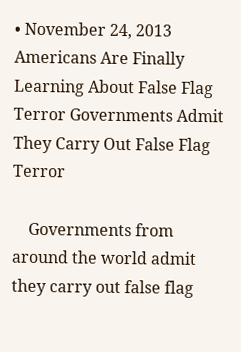• November 24, 2013 Americans Are Finally Learning About False Flag Terror Governments Admit They Carry Out False Flag Terror

    Governments from around the world admit they carry out false flag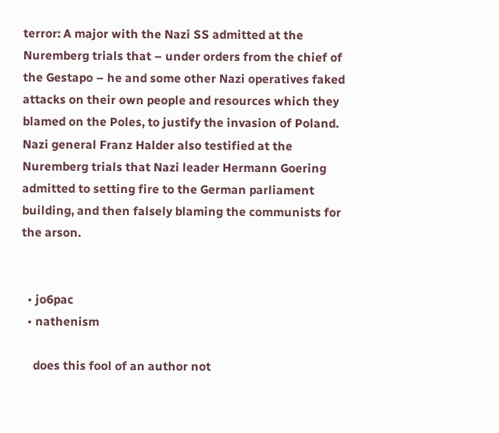terror: A major with the Nazi SS admitted at the Nuremberg trials that – under orders from the chief of the Gestapo – he and some other Nazi operatives faked attacks on their own people and resources which they blamed on the Poles, to justify the invasion of Poland. Nazi general Franz Halder also testified at the Nuremberg trials that Nazi leader Hermann Goering admitted to setting fire to the German parliament building, and then falsely blaming the communists for the arson.


  • jo6pac
  • nathenism

    does this fool of an author not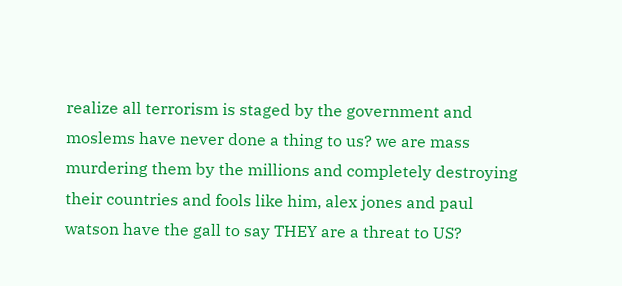realize all terrorism is staged by the government and moslems have never done a thing to us? we are mass murdering them by the millions and completely destroying their countries and fools like him, alex jones and paul watson have the gall to say THEY are a threat to US?